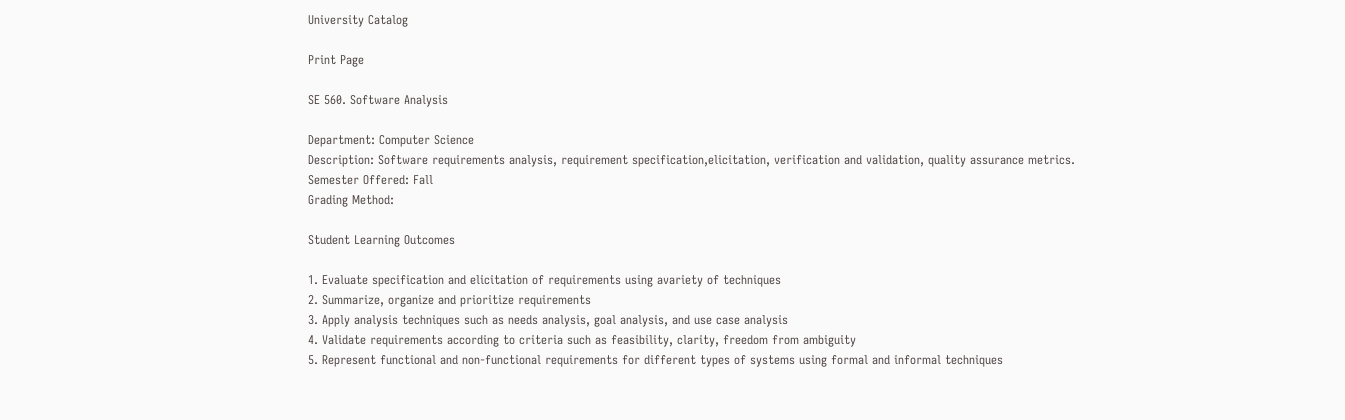University Catalog

Print Page

SE 560. Software Analysis

Department: Computer Science
Description: Software requirements analysis, requirement specification,elicitation, verification and validation, quality assurance metrics.
Semester Offered: Fall
Grading Method:

Student Learning Outcomes

1. Evaluate specification and elicitation of requirements using avariety of techniques
2. Summarize, organize and prioritize requirements
3. Apply analysis techniques such as needs analysis, goal analysis, and use case analysis
4. Validate requirements according to criteria such as feasibility, clarity, freedom from ambiguity
5. Represent functional and non-functional requirements for different types of systems using formal and informal techniques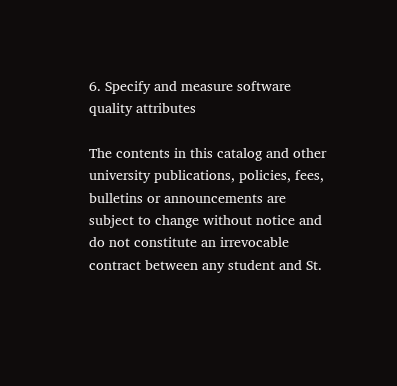6. Specify and measure software quality attributes

The contents in this catalog and other university publications, policies, fees, bulletins or announcements are subject to change without notice and do not constitute an irrevocable contract between any student and St.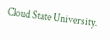Cloud State University.